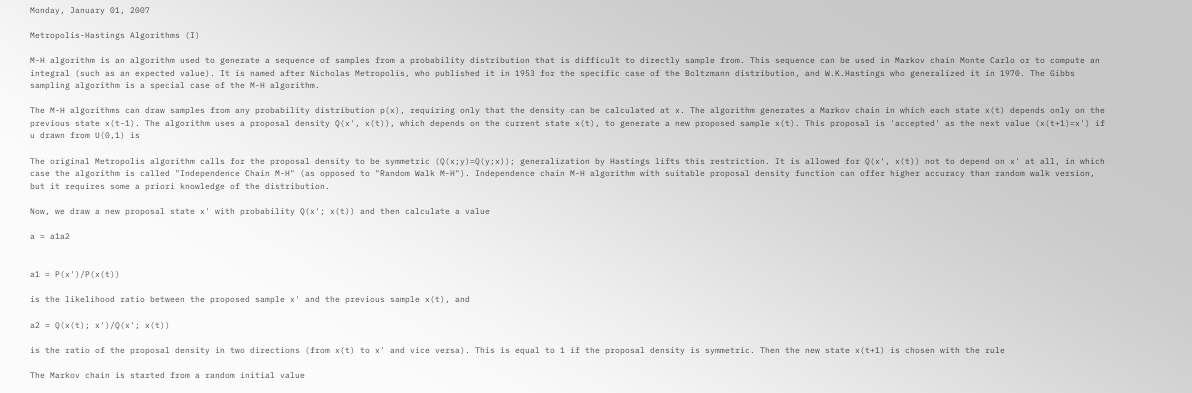Monday, January 01, 2007

Metropolis-Hastings Algorithms (I)

M-H algorithm is an algorithm used to generate a sequence of samples from a probability distribution that is difficult to directly sample from. This sequence can be used in Markov chain Monte Carlo or to compute an integral (such as an expected value). It is named after Nicholas Metropolis, who published it in 1953 for the specific case of the Boltzmann distribution, and W.K.Hastings who generalized it in 1970. The Gibbs sampling algorithm is a special case of the M-H algorithm.

The M-H algorithms can draw samples from any probability distribution p(x), requiring only that the density can be calculated at x. The algorithm generates a Markov chain in which each state x(t) depends only on the previous state x(t-1). The algorithm uses a proposal density Q(x', x(t)), which depends on the current state x(t), to generate a new proposed sample x(t). This proposal is 'accepted' as the next value (x(t+1)=x') if u drawn from U(0,1) is

The original Metropolis algorithm calls for the proposal density to be symmetric (Q(x;y)=Q(y;x)); generalization by Hastings lifts this restriction. It is allowed for Q(x', x(t)) not to depend on x' at all, in which case the algorithm is called "Independence Chain M-H" (as opposed to "Random Walk M-H"). Independence chain M-H algorithm with suitable proposal density function can offer higher accuracy than random walk version, but it requires some a priori knowledge of the distribution.

Now, we draw a new proposal state x' with probability Q(x'; x(t)) and then calculate a value

a = a1a2


a1 = P(x')/P(x(t))

is the likelihood ratio between the proposed sample x' and the previous sample x(t), and

a2 = Q(x(t); x')/Q(x'; x(t))

is the ratio of the proposal density in two directions (from x(t) to x' and vice versa). This is equal to 1 if the proposal density is symmetric. Then the new state x(t+1) is chosen with the rule

The Markov chain is started from a random initial value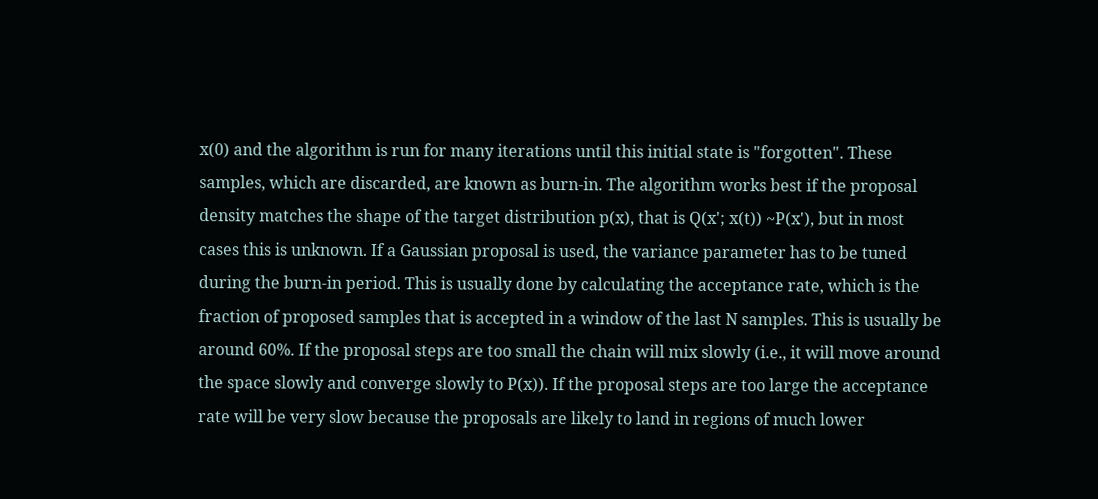x(0) and the algorithm is run for many iterations until this initial state is "forgotten". These samples, which are discarded, are known as burn-in. The algorithm works best if the proposal density matches the shape of the target distribution p(x), that is Q(x'; x(t)) ~P(x'), but in most cases this is unknown. If a Gaussian proposal is used, the variance parameter has to be tuned during the burn-in period. This is usually done by calculating the acceptance rate, which is the fraction of proposed samples that is accepted in a window of the last N samples. This is usually be around 60%. If the proposal steps are too small the chain will mix slowly (i.e., it will move around the space slowly and converge slowly to P(x)). If the proposal steps are too large the acceptance rate will be very slow because the proposals are likely to land in regions of much lower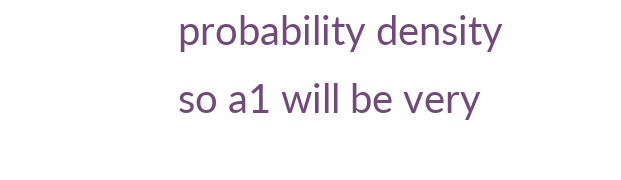probability density so a1 will be very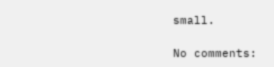small.

No comments: